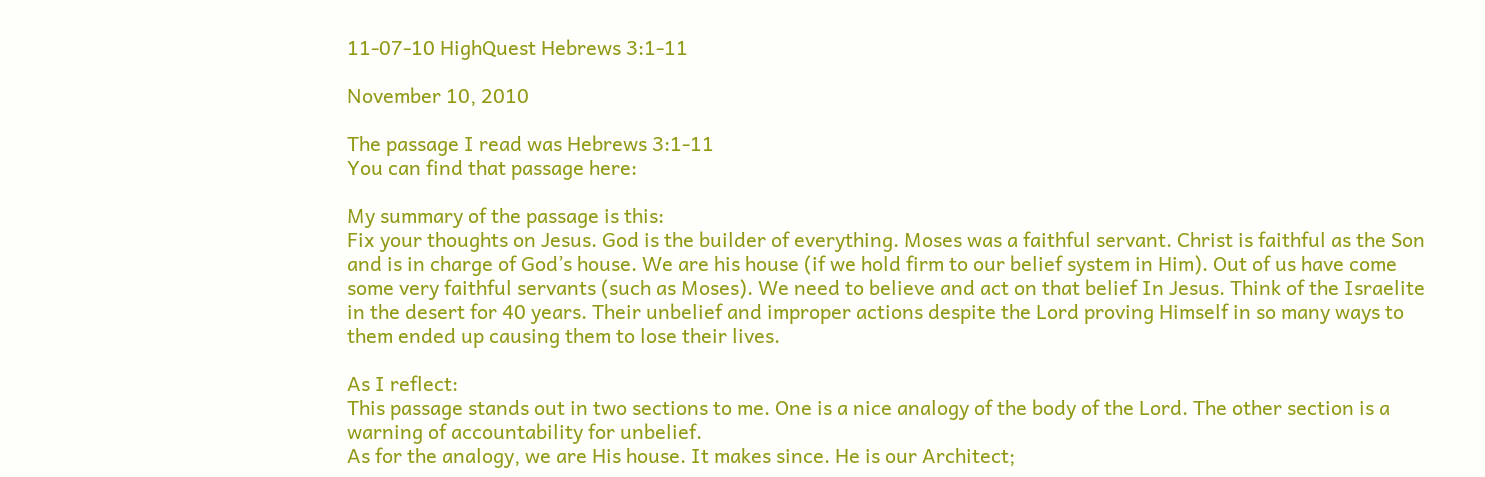11-07-10 HighQuest Hebrews 3:1-11

November 10, 2010

The passage I read was Hebrews 3:1-11
You can find that passage here:

My summary of the passage is this:
Fix your thoughts on Jesus. God is the builder of everything. Moses was a faithful servant. Christ is faithful as the Son and is in charge of God’s house. We are his house (if we hold firm to our belief system in Him). Out of us have come some very faithful servants (such as Moses). We need to believe and act on that belief In Jesus. Think of the Israelite in the desert for 40 years. Their unbelief and improper actions despite the Lord proving Himself in so many ways to them ended up causing them to lose their lives.

As I reflect:
This passage stands out in two sections to me. One is a nice analogy of the body of the Lord. The other section is a warning of accountability for unbelief.
As for the analogy, we are His house. It makes since. He is our Architect;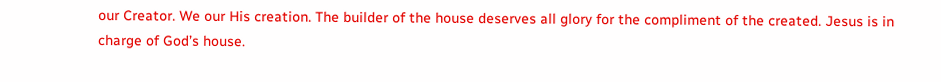our Creator. We our His creation. The builder of the house deserves all glory for the compliment of the created. Jesus is in charge of God’s house.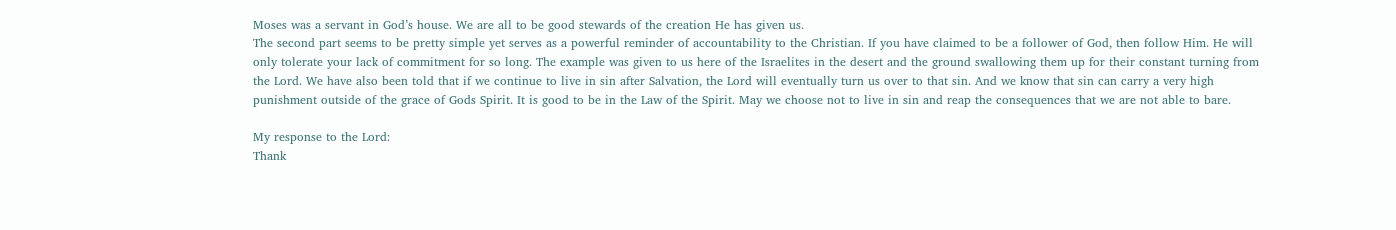Moses was a servant in God’s house. We are all to be good stewards of the creation He has given us.
The second part seems to be pretty simple yet serves as a powerful reminder of accountability to the Christian. If you have claimed to be a follower of God, then follow Him. He will only tolerate your lack of commitment for so long. The example was given to us here of the Israelites in the desert and the ground swallowing them up for their constant turning from the Lord. We have also been told that if we continue to live in sin after Salvation, the Lord will eventually turn us over to that sin. And we know that sin can carry a very high punishment outside of the grace of Gods Spirit. It is good to be in the Law of the Spirit. May we choose not to live in sin and reap the consequences that we are not able to bare.

My response to the Lord:
Thank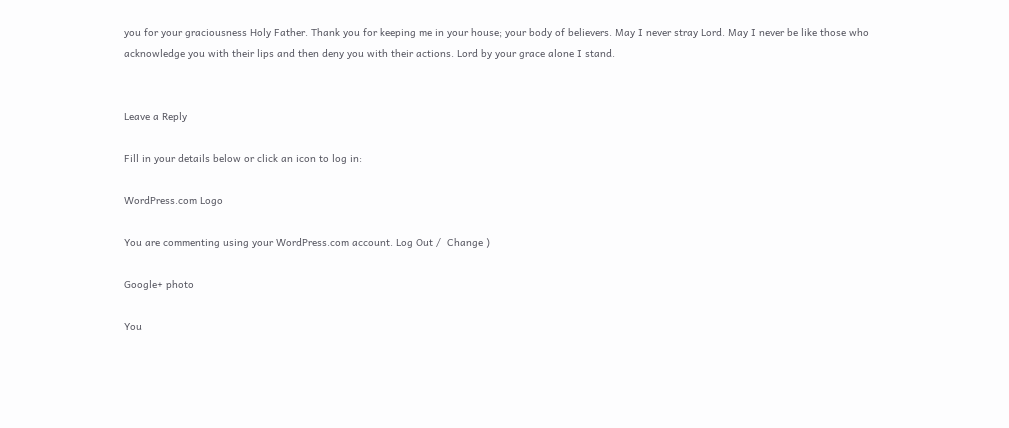you for your graciousness Holy Father. Thank you for keeping me in your house; your body of believers. May I never stray Lord. May I never be like those who acknowledge you with their lips and then deny you with their actions. Lord by your grace alone I stand.


Leave a Reply

Fill in your details below or click an icon to log in:

WordPress.com Logo

You are commenting using your WordPress.com account. Log Out /  Change )

Google+ photo

You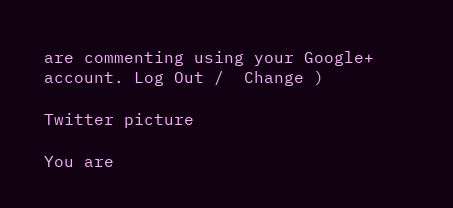are commenting using your Google+ account. Log Out /  Change )

Twitter picture

You are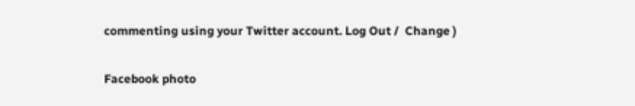commenting using your Twitter account. Log Out /  Change )

Facebook photo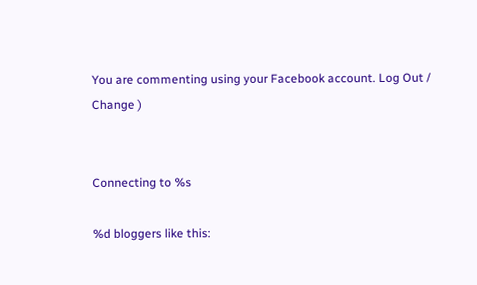You are commenting using your Facebook account. Log Out /  Change )


Connecting to %s

%d bloggers like this: